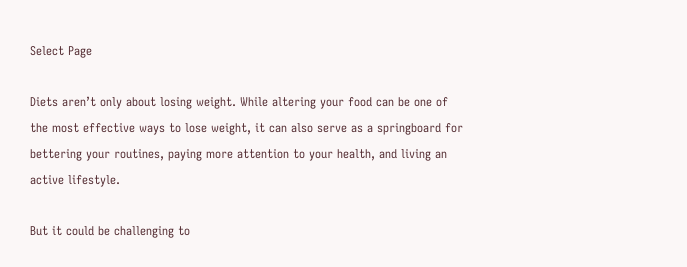Select Page

Diets aren’t only about losing weight. While altering your food can be one of the most effective ways to lose weight, it can also serve as a springboard for bettering your routines, paying more attention to your health, and living an active lifestyle.

But it could be challenging to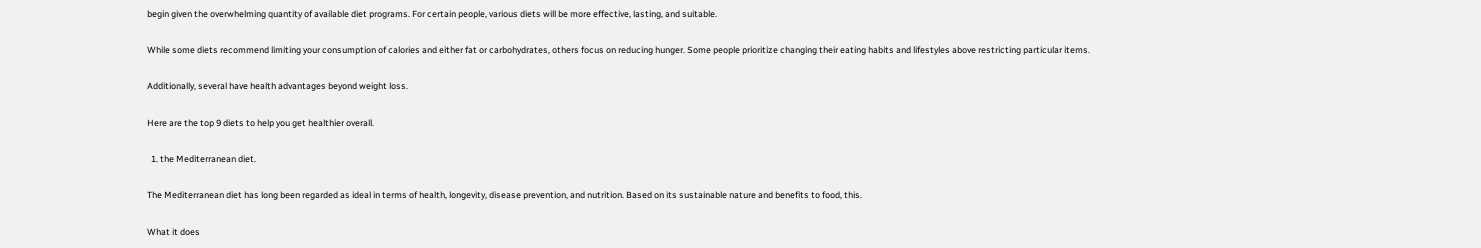begin given the overwhelming quantity of available diet programs. For certain people, various diets will be more effective, lasting, and suitable.

While some diets recommend limiting your consumption of calories and either fat or carbohydrates, others focus on reducing hunger. Some people prioritize changing their eating habits and lifestyles above restricting particular items.

Additionally, several have health advantages beyond weight loss.

Here are the top 9 diets to help you get healthier overall.

  1. the Mediterranean diet.

The Mediterranean diet has long been regarded as ideal in terms of health, longevity, disease prevention, and nutrition. Based on its sustainable nature and benefits to food, this.

What it does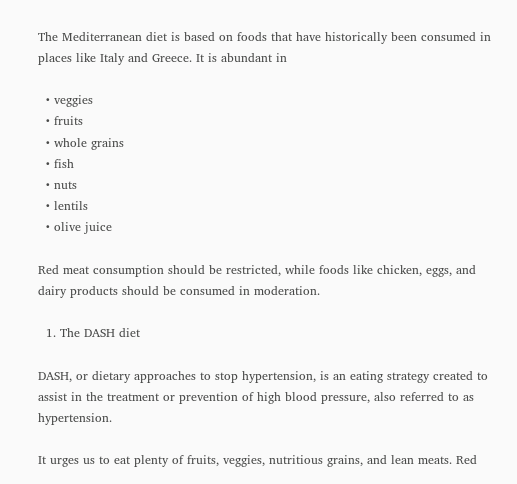The Mediterranean diet is based on foods that have historically been consumed in places like Italy and Greece. It is abundant in

  • veggies
  • fruits
  • whole grains
  • fish
  • nuts
  • lentils
  • olive juice

Red meat consumption should be restricted, while foods like chicken, eggs, and dairy products should be consumed in moderation.

  1. The DASH diet

DASH, or dietary approaches to stop hypertension, is an eating strategy created to assist in the treatment or prevention of high blood pressure, also referred to as hypertension.

It urges us to eat plenty of fruits, veggies, nutritious grains, and lean meats. Red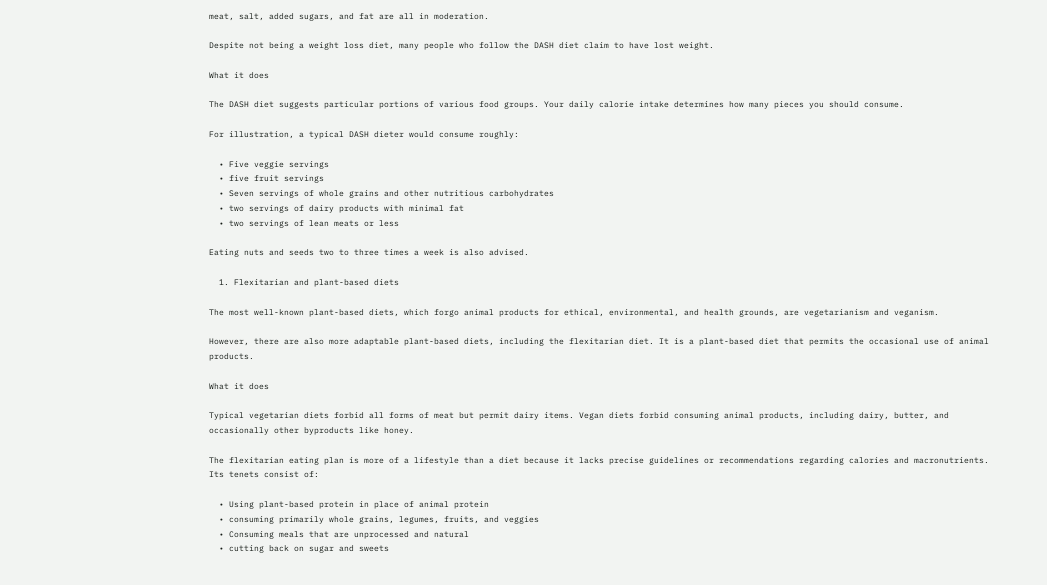meat, salt, added sugars, and fat are all in moderation.

Despite not being a weight loss diet, many people who follow the DASH diet claim to have lost weight.

What it does

The DASH diet suggests particular portions of various food groups. Your daily calorie intake determines how many pieces you should consume.

For illustration, a typical DASH dieter would consume roughly:

  • Five veggie servings
  • five fruit servings
  • Seven servings of whole grains and other nutritious carbohydrates
  • two servings of dairy products with minimal fat
  • two servings of lean meats or less

Eating nuts and seeds two to three times a week is also advised.

  1. Flexitarian and plant-based diets

The most well-known plant-based diets, which forgo animal products for ethical, environmental, and health grounds, are vegetarianism and veganism.

However, there are also more adaptable plant-based diets, including the flexitarian diet. It is a plant-based diet that permits the occasional use of animal products.

What it does

Typical vegetarian diets forbid all forms of meat but permit dairy items. Vegan diets forbid consuming animal products, including dairy, butter, and occasionally other byproducts like honey.

The flexitarian eating plan is more of a lifestyle than a diet because it lacks precise guidelines or recommendations regarding calories and macronutrients. Its tenets consist of:

  • Using plant-based protein in place of animal protein
  • consuming primarily whole grains, legumes, fruits, and veggies
  • Consuming meals that are unprocessed and natural
  • cutting back on sugar and sweets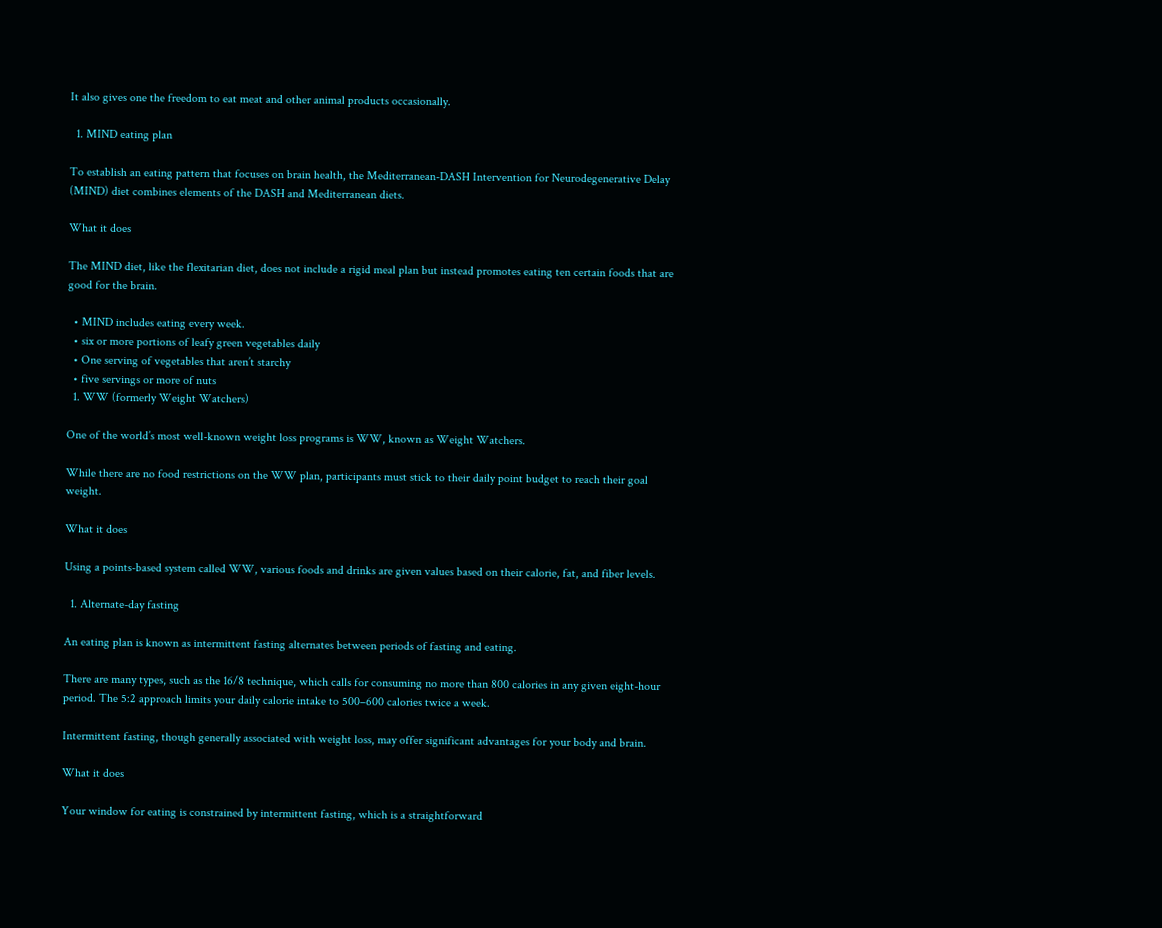It also gives one the freedom to eat meat and other animal products occasionally.

  1. MIND eating plan

To establish an eating pattern that focuses on brain health, the Mediterranean-DASH Intervention for Neurodegenerative Delay (MIND) diet combines elements of the DASH and Mediterranean diets.

What it does

The MIND diet, like the flexitarian diet, does not include a rigid meal plan but instead promotes eating ten certain foods that are good for the brain.

  • MIND includes eating every week.
  • six or more portions of leafy green vegetables daily
  • One serving of vegetables that aren’t starchy
  • five servings or more of nuts
  1. WW (formerly Weight Watchers)

One of the world’s most well-known weight loss programs is WW, known as Weight Watchers.

While there are no food restrictions on the WW plan, participants must stick to their daily point budget to reach their goal weight.

What it does

Using a points-based system called WW, various foods and drinks are given values based on their calorie, fat, and fiber levels.

  1. Alternate-day fasting

An eating plan is known as intermittent fasting alternates between periods of fasting and eating.

There are many types, such as the 16/8 technique, which calls for consuming no more than 800 calories in any given eight-hour period. The 5:2 approach limits your daily calorie intake to 500–600 calories twice a week.

Intermittent fasting, though generally associated with weight loss, may offer significant advantages for your body and brain.

What it does

Your window for eating is constrained by intermittent fasting, which is a straightforward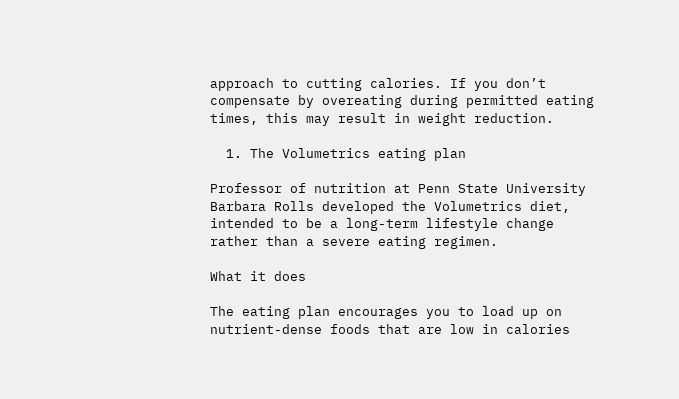approach to cutting calories. If you don’t compensate by overeating during permitted eating times, this may result in weight reduction.

  1. The Volumetrics eating plan

Professor of nutrition at Penn State University Barbara Rolls developed the Volumetrics diet, intended to be a long-term lifestyle change rather than a severe eating regimen.

What it does

The eating plan encourages you to load up on nutrient-dense foods that are low in calories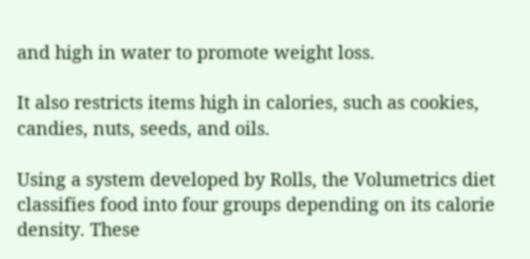and high in water to promote weight loss.

It also restricts items high in calories, such as cookies, candies, nuts, seeds, and oils.

Using a system developed by Rolls, the Volumetrics diet classifies food into four groups depending on its calorie density. These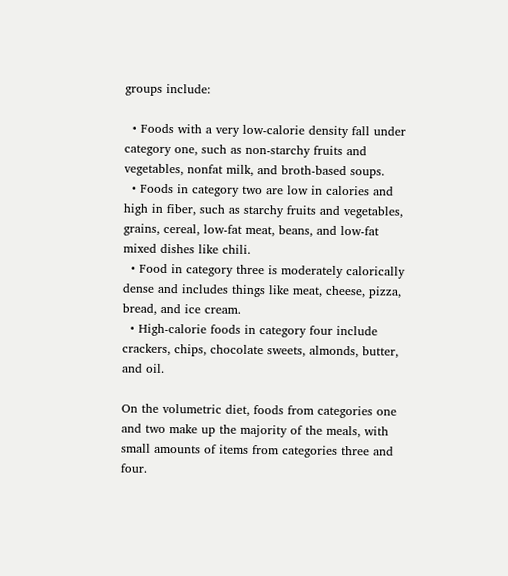groups include:

  • Foods with a very low-calorie density fall under category one, such as non-starchy fruits and vegetables, nonfat milk, and broth-based soups.
  • Foods in category two are low in calories and high in fiber, such as starchy fruits and vegetables, grains, cereal, low-fat meat, beans, and low-fat mixed dishes like chili.
  • Food in category three is moderately calorically dense and includes things like meat, cheese, pizza, bread, and ice cream.
  • High-calorie foods in category four include crackers, chips, chocolate sweets, almonds, butter, and oil.

On the volumetric diet, foods from categories one and two make up the majority of the meals, with small amounts of items from categories three and four.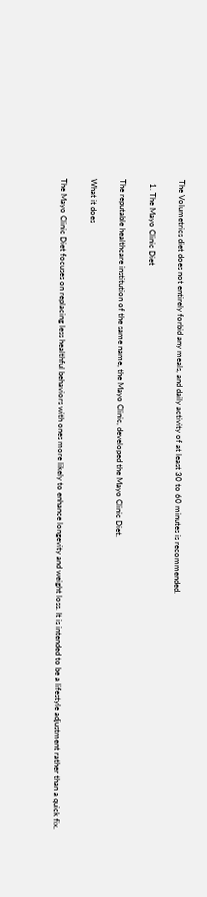The Volumetrics diet does not entirely forbid any meals, and daily activity of at least 30 to 60 minutes is recommended.

  1. The Mayo Clinic Diet

The reputable healthcare institution of the same name, the Mayo Clinic, developed the Mayo Clinic Diet.

What it does

The Mayo Clinic Diet focuses on replacing less healthful behaviors with ones more likely to enhance longevity and weight loss. It is intended to be a lifestyle adjustment rather than a quick fix.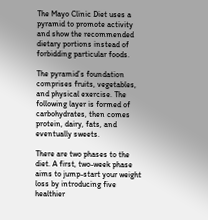The Mayo Clinic Diet uses a pyramid to promote activity and show the recommended dietary portions instead of forbidding particular foods.

The pyramid’s foundation comprises fruits, vegetables, and physical exercise. The following layer is formed of carbohydrates, then comes protein, dairy, fats, and eventually sweets.

There are two phases to the diet. A first, two-week phase aims to jump-start your weight loss by introducing five healthier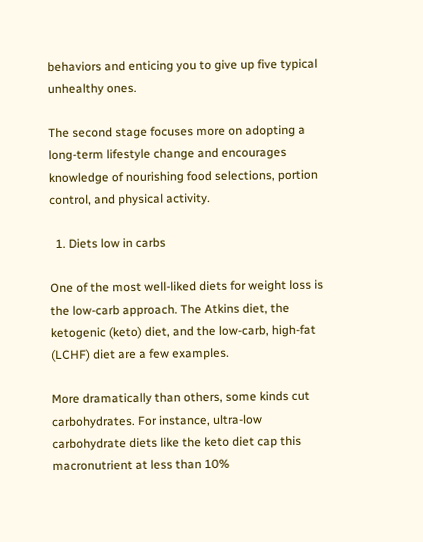behaviors and enticing you to give up five typical unhealthy ones.

The second stage focuses more on adopting a long-term lifestyle change and encourages knowledge of nourishing food selections, portion control, and physical activity.

  1. Diets low in carbs

One of the most well-liked diets for weight loss is the low-carb approach. The Atkins diet, the ketogenic (keto) diet, and the low-carb, high-fat (LCHF) diet are a few examples.

More dramatically than others, some kinds cut carbohydrates. For instance, ultra-low carbohydrate diets like the keto diet cap this macronutrient at less than 10%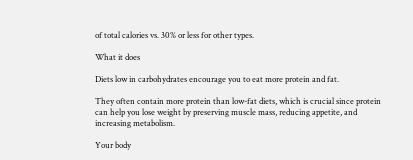of total calories vs. 30% or less for other types.

What it does

Diets low in carbohydrates encourage you to eat more protein and fat.

They often contain more protein than low-fat diets, which is crucial since protein can help you lose weight by preserving muscle mass, reducing appetite, and increasing metabolism.

Your body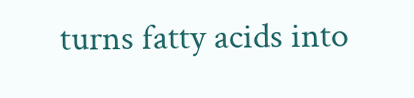turns fatty acids into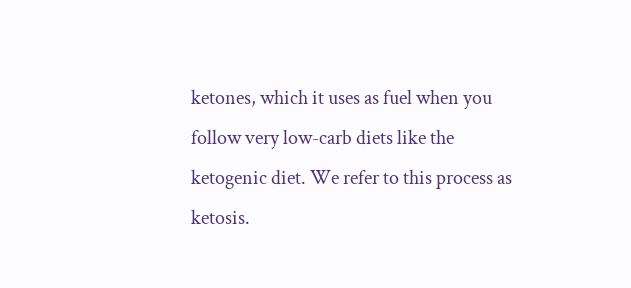ketones, which it uses as fuel when you follow very low-carb diets like the ketogenic diet. We refer to this process as ketosis.